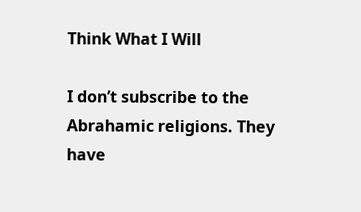Think What I Will

I don’t subscribe to the Abrahamic religions. They have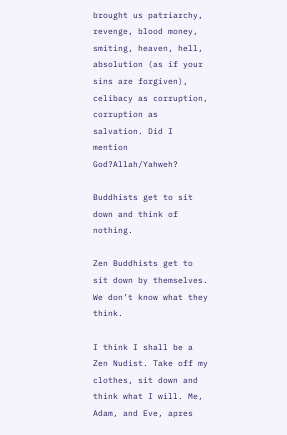brought us patriarchy, revenge, blood money, smiting, heaven, hell, absolution (as if your sins are forgiven), celibacy as corruption, corruption as salvation. Did I mention God?Allah/Yahweh?

Buddhists get to sit down and think of nothing.

Zen Buddhists get to sit down by themselves. We don’t know what they think.

I think I shall be a Zen Nudist. Take off my clothes, sit down and think what I will. Me, Adam, and Eve, apres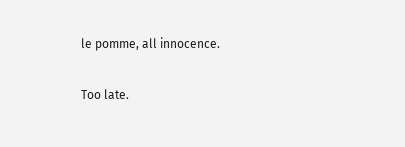le pomme, all innocence.

Too late.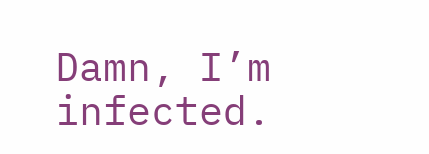Damn, I’m infected.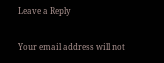Leave a Reply

Your email address will not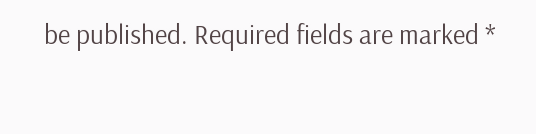be published. Required fields are marked *